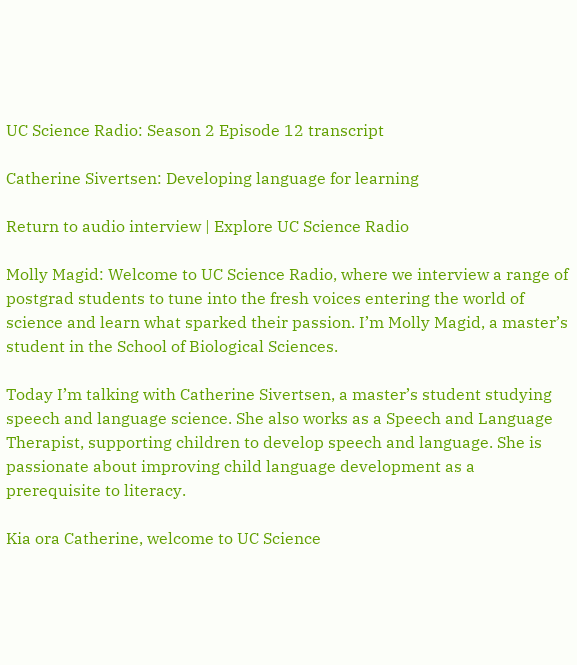UC Science Radio: Season 2 Episode 12 transcript

Catherine Sivertsen: Developing language for learning

Return to audio interview | Explore UC Science Radio

Molly Magid: Welcome to UC Science Radio, where we interview a range of postgrad students to tune into the fresh voices entering the world of science and learn what sparked their passion. I’m Molly Magid, a master’s student in the School of Biological Sciences.

Today I’m talking with Catherine Sivertsen, a master’s student studying speech and language science. She also works as a Speech and Language Therapist, supporting children to develop speech and language. She is passionate about improving child language development as a prerequisite to literacy.

Kia ora Catherine, welcome to UC Science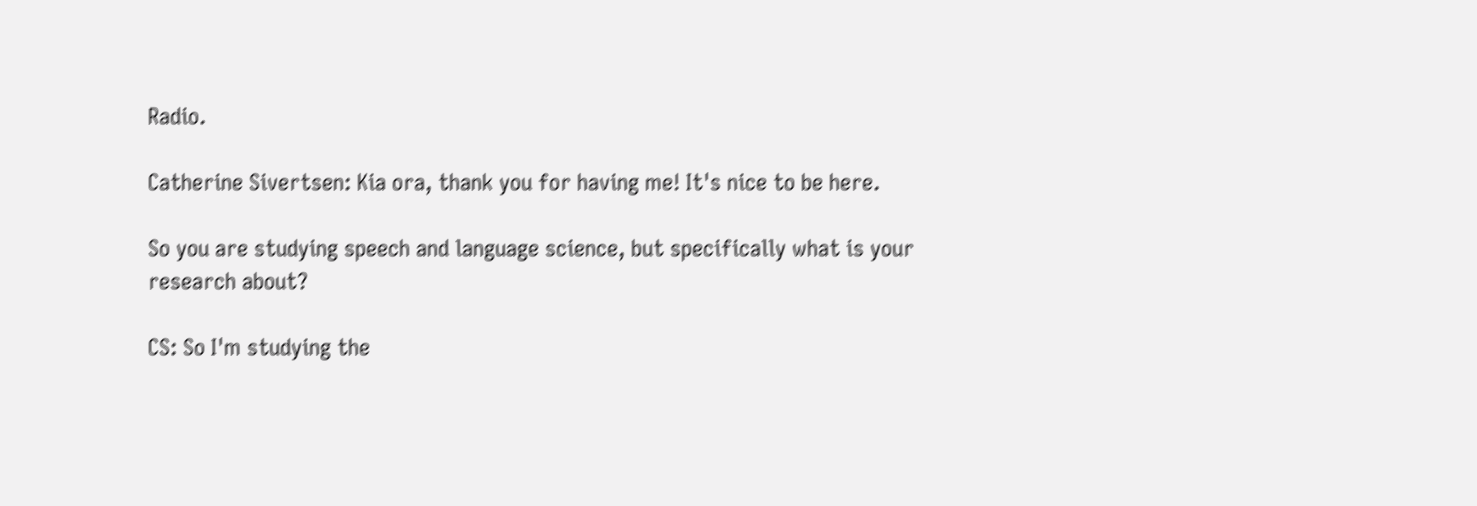Radio.

Catherine Sivertsen: Kia ora, thank you for having me! It's nice to be here.

So you are studying speech and language science, but specifically what is your research about?

CS: So I'm studying the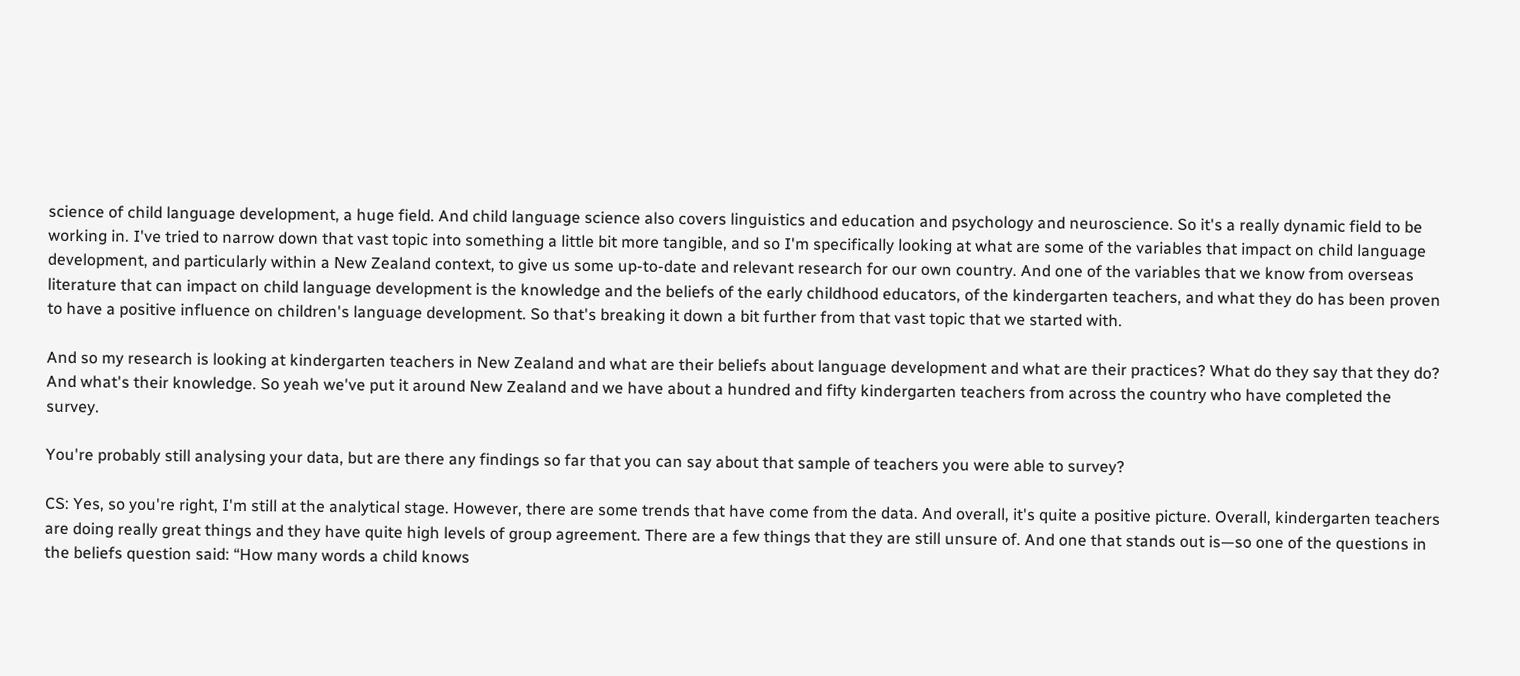science of child language development, a huge field. And child language science also covers linguistics and education and psychology and neuroscience. So it's a really dynamic field to be working in. I've tried to narrow down that vast topic into something a little bit more tangible, and so I'm specifically looking at what are some of the variables that impact on child language development, and particularly within a New Zealand context, to give us some up-to-date and relevant research for our own country. And one of the variables that we know from overseas literature that can impact on child language development is the knowledge and the beliefs of the early childhood educators, of the kindergarten teachers, and what they do has been proven to have a positive influence on children's language development. So that's breaking it down a bit further from that vast topic that we started with.

And so my research is looking at kindergarten teachers in New Zealand and what are their beliefs about language development and what are their practices? What do they say that they do? And what's their knowledge. So yeah we've put it around New Zealand and we have about a hundred and fifty kindergarten teachers from across the country who have completed the survey.

You're probably still analysing your data, but are there any findings so far that you can say about that sample of teachers you were able to survey?

CS: Yes, so you're right, I'm still at the analytical stage. However, there are some trends that have come from the data. And overall, it's quite a positive picture. Overall, kindergarten teachers are doing really great things and they have quite high levels of group agreement. There are a few things that they are still unsure of. And one that stands out is—so one of the questions in the beliefs question said: “How many words a child knows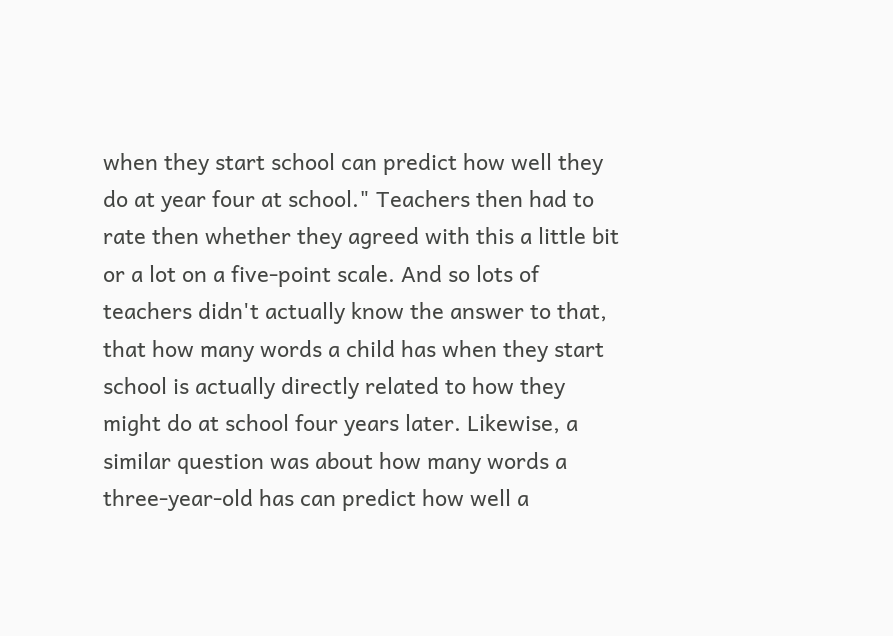when they start school can predict how well they do at year four at school." Teachers then had to rate then whether they agreed with this a little bit or a lot on a five-point scale. And so lots of teachers didn't actually know the answer to that, that how many words a child has when they start school is actually directly related to how they might do at school four years later. Likewise, a similar question was about how many words a three-year-old has can predict how well a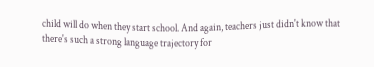child will do when they start school. And again, teachers just didn't know that there's such a strong language trajectory for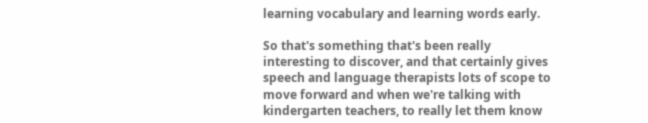learning vocabulary and learning words early.

So that's something that's been really interesting to discover, and that certainly gives speech and language therapists lots of scope to move forward and when we're talking with kindergarten teachers, to really let them know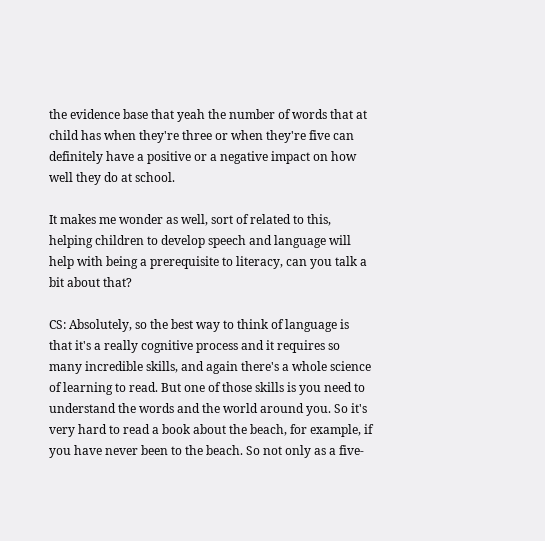the evidence base that yeah the number of words that at child has when they're three or when they're five can definitely have a positive or a negative impact on how well they do at school.

It makes me wonder as well, sort of related to this, helping children to develop speech and language will help with being a prerequisite to literacy, can you talk a bit about that?

CS: Absolutely, so the best way to think of language is that it's a really cognitive process and it requires so many incredible skills, and again there's a whole science of learning to read. But one of those skills is you need to understand the words and the world around you. So it's very hard to read a book about the beach, for example, if you have never been to the beach. So not only as a five-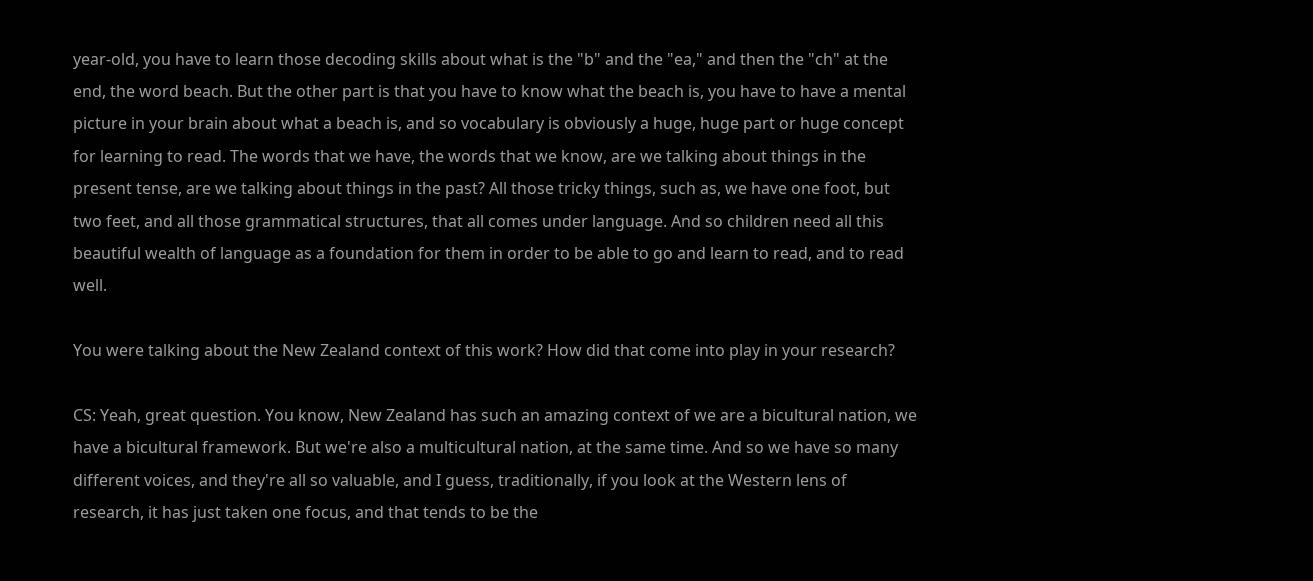year-old, you have to learn those decoding skills about what is the "b" and the "ea," and then the "ch" at the end, the word beach. But the other part is that you have to know what the beach is, you have to have a mental picture in your brain about what a beach is, and so vocabulary is obviously a huge, huge part or huge concept for learning to read. The words that we have, the words that we know, are we talking about things in the present tense, are we talking about things in the past? All those tricky things, such as, we have one foot, but two feet, and all those grammatical structures, that all comes under language. And so children need all this beautiful wealth of language as a foundation for them in order to be able to go and learn to read, and to read well.

You were talking about the New Zealand context of this work? How did that come into play in your research?

CS: Yeah, great question. You know, New Zealand has such an amazing context of we are a bicultural nation, we have a bicultural framework. But we're also a multicultural nation, at the same time. And so we have so many different voices, and they're all so valuable, and I guess, traditionally, if you look at the Western lens of research, it has just taken one focus, and that tends to be the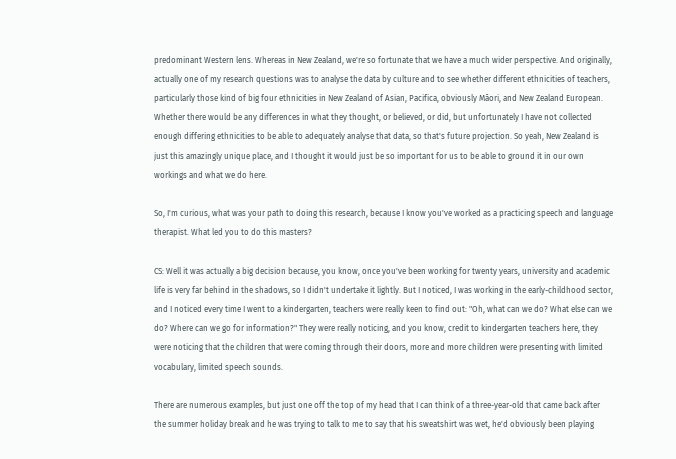predominant Western lens. Whereas in New Zealand, we're so fortunate that we have a much wider perspective. And originally, actually one of my research questions was to analyse the data by culture and to see whether different ethnicities of teachers, particularly those kind of big four ethnicities in New Zealand of Asian, Pacifica, obviously Māori, and New Zealand European. Whether there would be any differences in what they thought, or believed, or did, but unfortunately I have not collected enough differing ethnicities to be able to adequately analyse that data, so that's future projection. So yeah, New Zealand is just this amazingly unique place, and I thought it would just be so important for us to be able to ground it in our own workings and what we do here.

So, I'm curious, what was your path to doing this research, because I know you've worked as a practicing speech and language therapist. What led you to do this masters?

CS: Well it was actually a big decision because, you know, once you've been working for twenty years, university and academic life is very far behind in the shadows, so I didn't undertake it lightly. But I noticed, I was working in the early-childhood sector, and I noticed every time I went to a kindergarten, teachers were really keen to find out: "Oh, what can we do? What else can we do? Where can we go for information?" They were really noticing, and you know, credit to kindergarten teachers here, they were noticing that the children that were coming through their doors, more and more children were presenting with limited vocabulary, limited speech sounds.

There are numerous examples, but just one off the top of my head that I can think of a three-year-old that came back after the summer holiday break and he was trying to talk to me to say that his sweatshirt was wet, he'd obviously been playing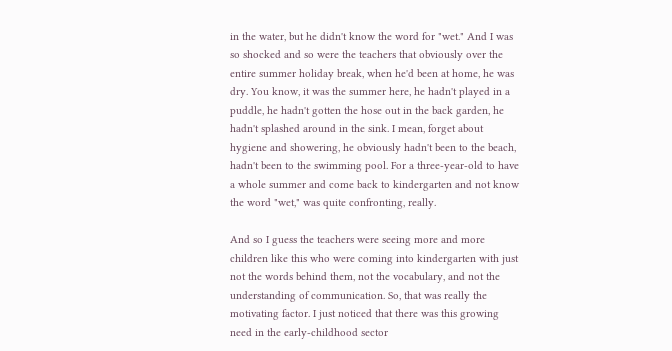in the water, but he didn't know the word for "wet." And I was so shocked and so were the teachers that obviously over the entire summer holiday break, when he'd been at home, he was dry. You know, it was the summer here, he hadn't played in a puddle, he hadn't gotten the hose out in the back garden, he hadn't splashed around in the sink. I mean, forget about hygiene and showering, he obviously hadn't been to the beach, hadn't been to the swimming pool. For a three-year-old to have a whole summer and come back to kindergarten and not know the word "wet," was quite confronting, really.

And so I guess the teachers were seeing more and more children like this who were coming into kindergarten with just not the words behind them, not the vocabulary, and not the understanding of communication. So, that was really the motivating factor. I just noticed that there was this growing need in the early-childhood sector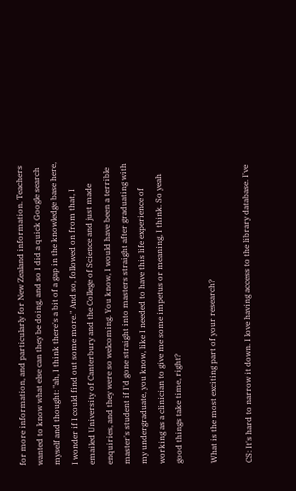for more information, and particularly for New Zealand information. Teachers wanted to know what else can they be doing, and so I did a quick Google search myself and thought: "ah, I think there's a bit of a gap in the knowledge base here, I wonder if I could find out some more." And so, followed on from that, I emailed University of Canterbury and the College of Science and just made enquiries, and they were so welcoming. You know, I would have been a terrible master's student if I'd gone straight into masters straight after graduating with my undergraduate, you know, like I needed to have this life experience of working as a clinician to give me some impetus or meaning, I think. So yeah good things take time, right?

What is the most exciting part of your research?

CS: It's hard to narrow it down. I love having access to the library database. I've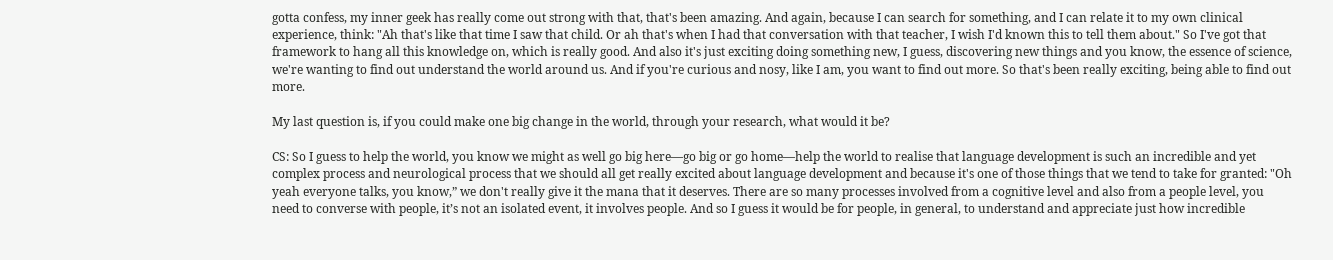gotta confess, my inner geek has really come out strong with that, that's been amazing. And again, because I can search for something, and I can relate it to my own clinical experience, think: "Ah that's like that time I saw that child. Or ah that's when I had that conversation with that teacher, I wish I'd known this to tell them about." So I've got that framework to hang all this knowledge on, which is really good. And also it's just exciting doing something new, I guess, discovering new things and you know, the essence of science, we're wanting to find out understand the world around us. And if you're curious and nosy, like I am, you want to find out more. So that's been really exciting, being able to find out more.

My last question is, if you could make one big change in the world, through your research, what would it be?

CS: So I guess to help the world, you know we might as well go big here—go big or go home—help the world to realise that language development is such an incredible and yet complex process and neurological process that we should all get really excited about language development and because it's one of those things that we tend to take for granted: "Oh yeah everyone talks, you know,” we don't really give it the mana that it deserves. There are so many processes involved from a cognitive level and also from a people level, you need to converse with people, it’s not an isolated event, it involves people. And so I guess it would be for people, in general, to understand and appreciate just how incredible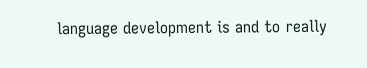language development is and to really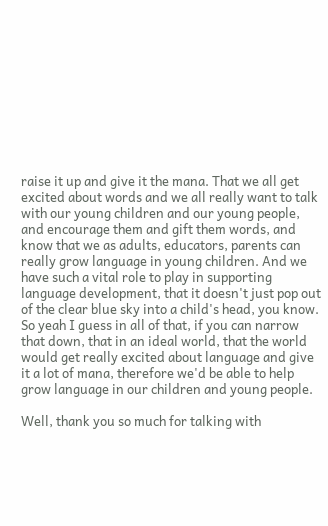raise it up and give it the mana. That we all get excited about words and we all really want to talk with our young children and our young people, and encourage them and gift them words, and know that we as adults, educators, parents can really grow language in young children. And we have such a vital role to play in supporting language development, that it doesn't just pop out of the clear blue sky into a child's head, you know. So yeah I guess in all of that, if you can narrow that down, that in an ideal world, that the world would get really excited about language and give it a lot of mana, therefore we'd be able to help grow language in our children and young people.

Well, thank you so much for talking with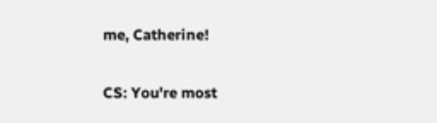me, Catherine!

CS: You're most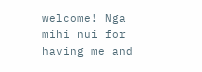welcome! Nga mihi nui for having me and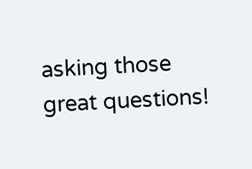asking those great questions!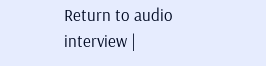Return to audio interview |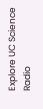Explore UC Science Radio